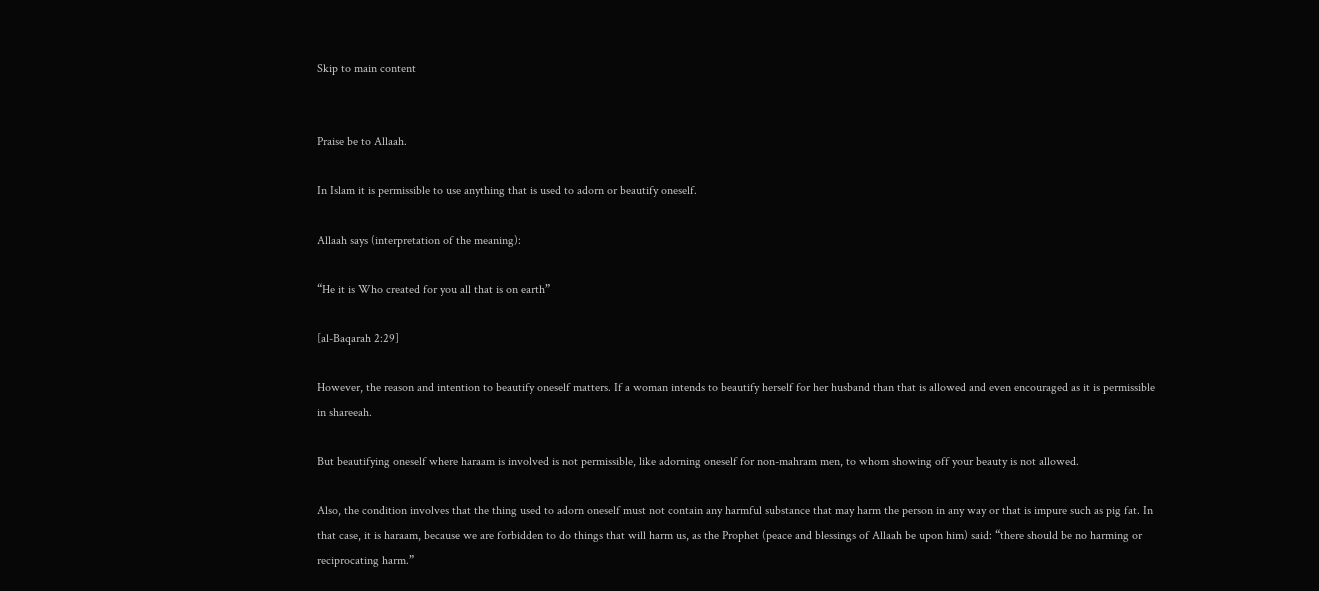Skip to main content


Praise be to Allaah.

In Islam it is permissible to use anything that is used to adorn or beautify oneself.

Allaah says (interpretation of the meaning):

“He it is Who created for you all that is on earth”

[al-Baqarah 2:29]

However, the reason and intention to beautify oneself matters. If a woman intends to beautify herself for her husband than that is allowed and even encouraged as it is permissible in shareeah.

But beautifying oneself where haraam is involved is not permissible, like adorning oneself for non-mahram men, to whom showing off your beauty is not allowed.

Also, the condition involves that the thing used to adorn oneself must not contain any harmful substance that may harm the person in any way or that is impure such as pig fat. In that case, it is haraam, because we are forbidden to do things that will harm us, as the Prophet (peace and blessings of Allaah be upon him) said: “there should be no harming or reciprocating harm.”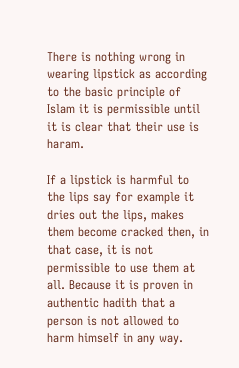There is nothing wrong in wearing lipstick as according to the basic principle of Islam it is permissible until it is clear that their use is haram.

If a lipstick is harmful to the lips say for example it dries out the lips, makes them become cracked then, in that case, it is not permissible to use them at all. Because it is proven in authentic hadith that a person is not allowed to harm himself in any way.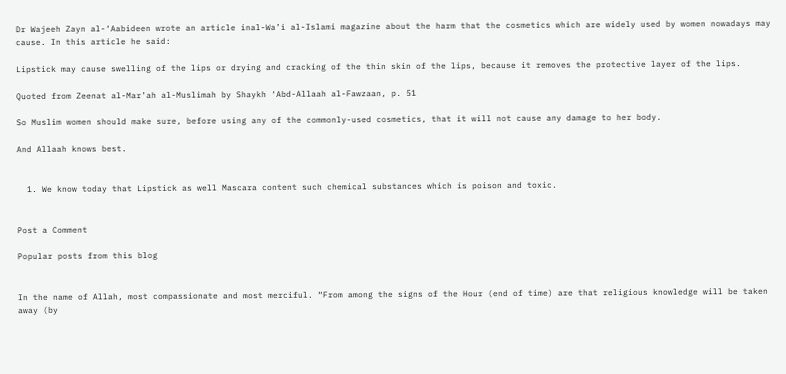Dr Wajeeh Zayn al-‘Aabideen wrote an article inal-Wa’i al-Islami magazine about the harm that the cosmetics which are widely used by women nowadays may cause. In this article he said:

Lipstick may cause swelling of the lips or drying and cracking of the thin skin of the lips, because it removes the protective layer of the lips.

Quoted from Zeenat al-Mar’ah al-Muslimah by Shaykh ‘Abd-Allaah al-Fawzaan, p. 51

So Muslim women should make sure, before using any of the commonly-used cosmetics, that it will not cause any damage to her body.

And Allaah knows best.


  1. We know today that Lipstick as well Mascara content such chemical substances which is poison and toxic.


Post a Comment

Popular posts from this blog


In the name of Allah, most compassionate and most merciful. “From among the signs of the Hour (end of time) are that religious knowledge will be taken away (by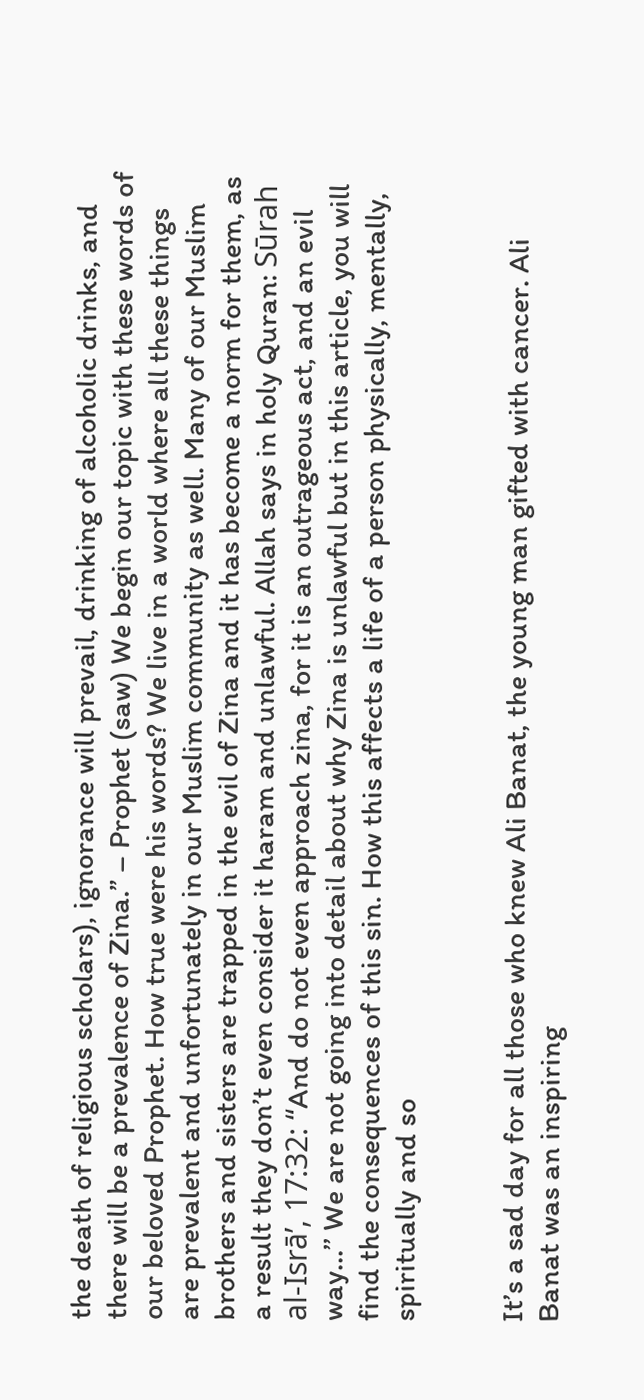the death of religious scholars), ignorance will prevail, drinking of alcoholic drinks, and there will be a prevalence of Zina.” – Prophet (saw) We begin our topic with these words of our beloved Prophet. How true were his words? We live in a world where all these things are prevalent and unfortunately in our Muslim community as well. Many of our Muslim brothers and sisters are trapped in the evil of Zina and it has become a norm for them, as a result they don’t even consider it haram and unlawful. Allah says in holy Quran: Sūrah al-Isrā’, 17:32: “And do not even approach zina, for it is an outrageous act, and an evil way…’’ We are not going into detail about why Zina is unlawful but in this article, you will find the consequences of this sin. How this affects a life of a person physically, mentally, spiritually and so


It’s a sad day for all those who knew Ali Banat, the young man gifted with cancer. Ali Banat was an inspiring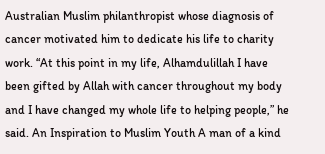Australian Muslim philanthropist whose diagnosis of cancer motivated him to dedicate his life to charity work. “At this point in my life, Alhamdulillah I have been gifted by Allah with cancer throughout my body and I have changed my whole life to helping people,” he said. An Inspiration to Muslim Youth A man of a kind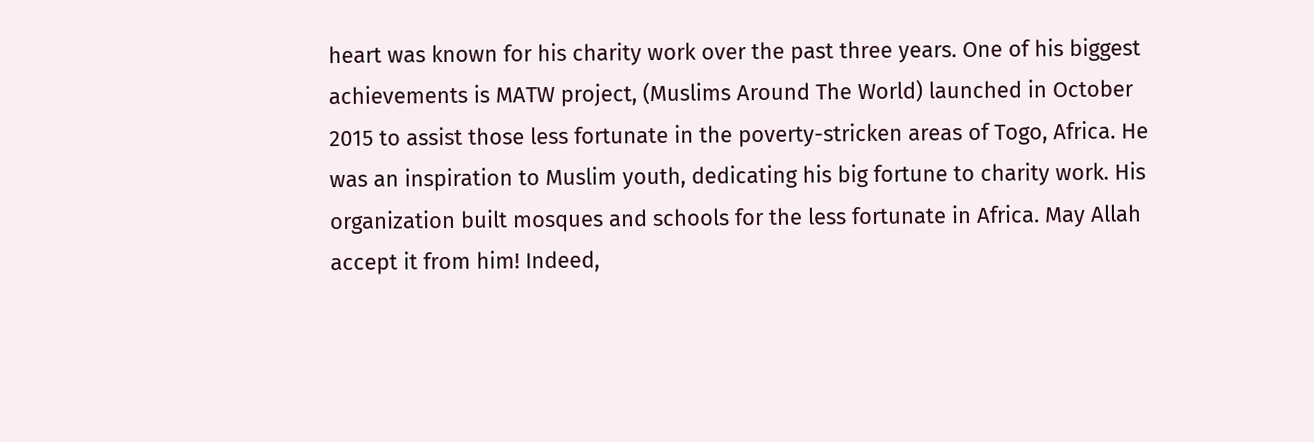heart was known for his charity work over the past three years. One of his biggest achievements is MATW project, (Muslims Around The World) launched in October 2015 to assist those less fortunate in the poverty-stricken areas of Togo, Africa. He was an inspiration to Muslim youth, dedicating his big fortune to charity work. His organization built mosques and schools for the less fortunate in Africa. May Allah accept it from him! Indeed,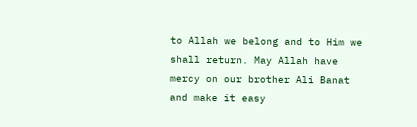to Allah we belong and to Him we shall return. May Allah have mercy on our brother Ali Banat and make it easy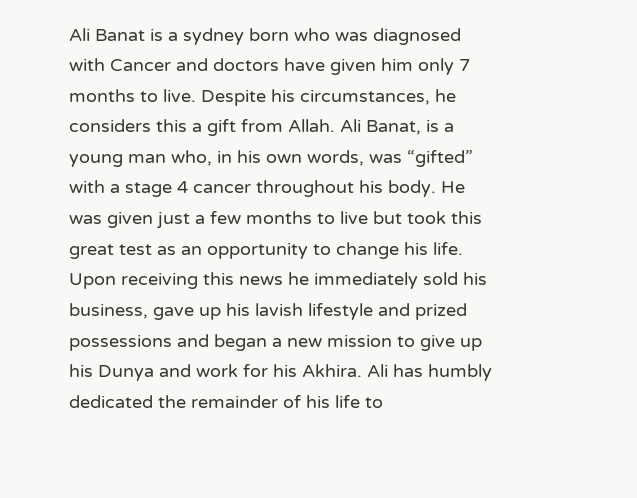Ali Banat is a sydney born who was diagnosed with Cancer and doctors have given him only 7 months to live. Despite his circumstances, he considers this a gift from Allah. Ali Banat, is a young man who, in his own words, was “gifted” with a stage 4 cancer throughout his body. He was given just a few months to live but took this great test as an opportunity to change his life. Upon receiving this news he immediately sold his business, gave up his lavish lifestyle and prized possessions and began a new mission to give up his Dunya and work for his Akhira. Ali has humbly dedicated the remainder of his life to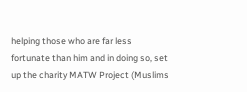helping those who are far less fortunate than him and in doing so, set up the charity MATW Project (Muslims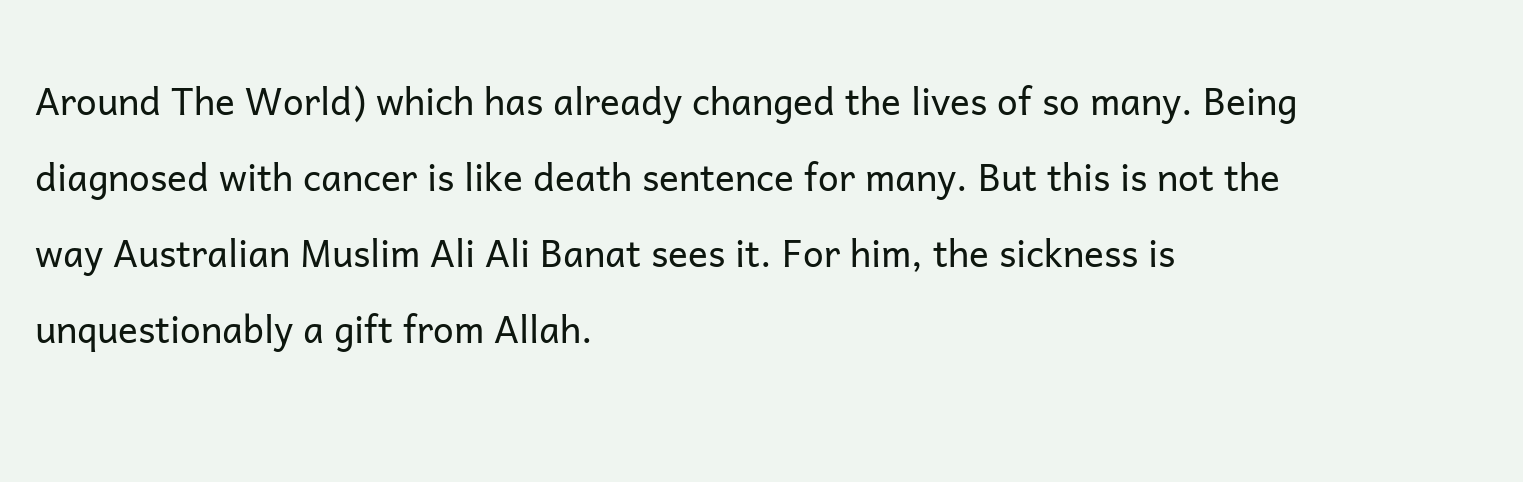Around The World) which has already changed the lives of so many. Being diagnosed with cancer is like death sentence for many. But this is not the way Australian Muslim Ali Ali Banat sees it. For him, the sickness is unquestionably a gift from Allah.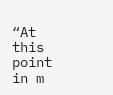“At this point in m